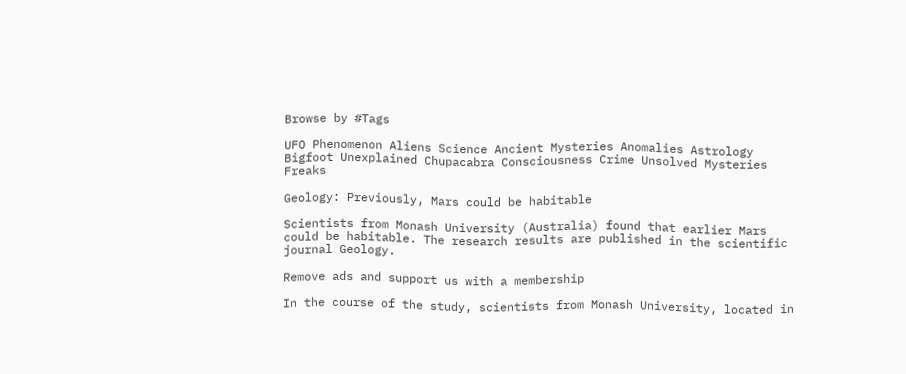Browse by #Tags

UFO Phenomenon Aliens Science Ancient Mysteries Anomalies Astrology Bigfoot Unexplained Chupacabra Consciousness Crime Unsolved Mysteries Freaks

Geology: Previously, Mars could be habitable

Scientists from Monash University (Australia) found that earlier Mars could be habitable. The research results are published in the scientific journal Geology.

Remove ads and support us with a membership

In the course of the study, scientists from Monash University, located in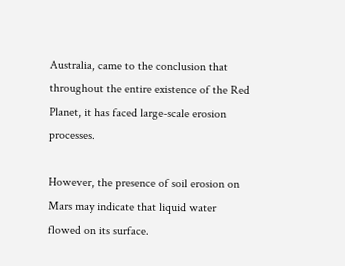Australia, came to the conclusion that throughout the entire existence of the Red Planet, it has faced large-scale erosion processes.

However, the presence of soil erosion on Mars may indicate that liquid water flowed on its surface.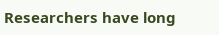Researchers have long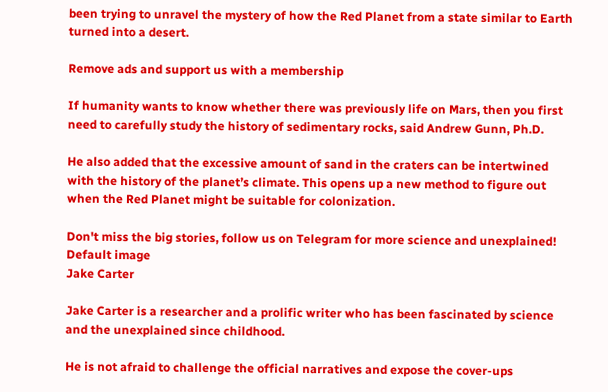been trying to unravel the mystery of how the Red Planet from a state similar to Earth turned into a desert.

Remove ads and support us with a membership

If humanity wants to know whether there was previously life on Mars, then you first need to carefully study the history of sedimentary rocks, said Andrew Gunn, Ph.D.

He also added that the excessive amount of sand in the craters can be intertwined with the history of the planet’s climate. This opens up a new method to figure out when the Red Planet might be suitable for colonization.

Don't miss the big stories, follow us on Telegram for more science and unexplained!
Default image
Jake Carter

Jake Carter is a researcher and a prolific writer who has been fascinated by science and the unexplained since childhood.

He is not afraid to challenge the official narratives and expose the cover-ups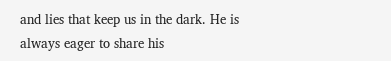and lies that keep us in the dark. He is always eager to share his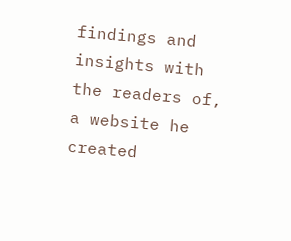findings and insights with the readers of, a website he created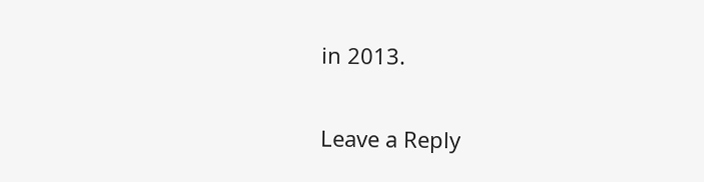in 2013.

Leave a Reply